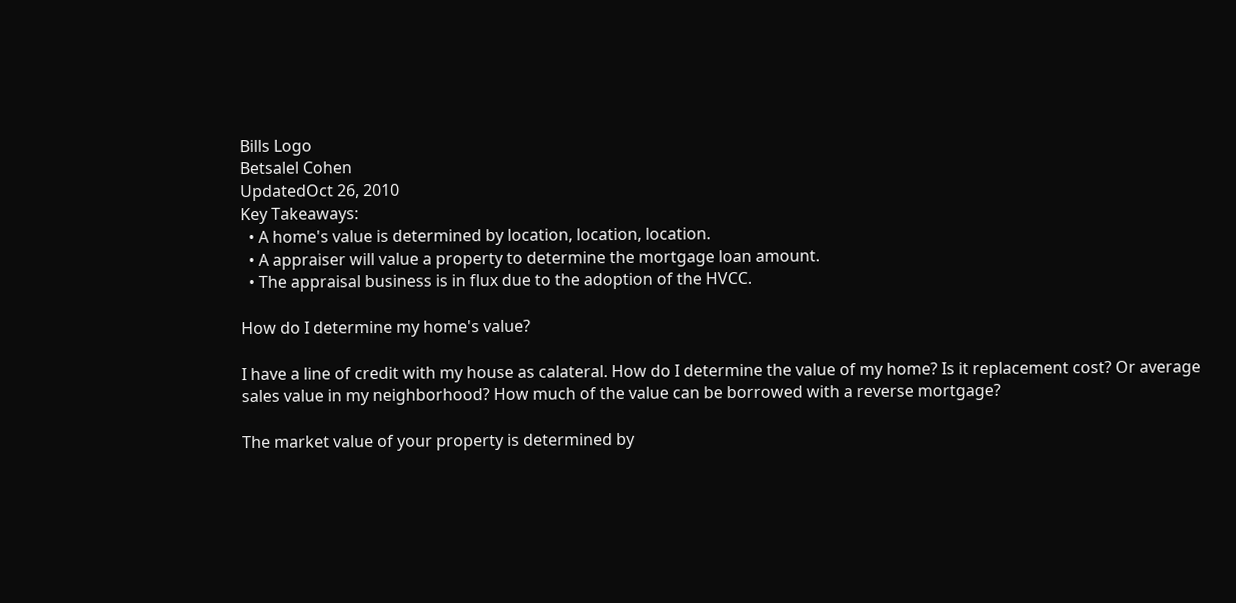Bills Logo
Betsalel Cohen
UpdatedOct 26, 2010
Key Takeaways:
  • A home's value is determined by location, location, location.
  • A appraiser will value a property to determine the mortgage loan amount.
  • The appraisal business is in flux due to the adoption of the HVCC.

How do I determine my home's value?

I have a line of credit with my house as calateral. How do I determine the value of my home? Is it replacement cost? Or average sales value in my neighborhood? How much of the value can be borrowed with a reverse mortgage?

The market value of your property is determined by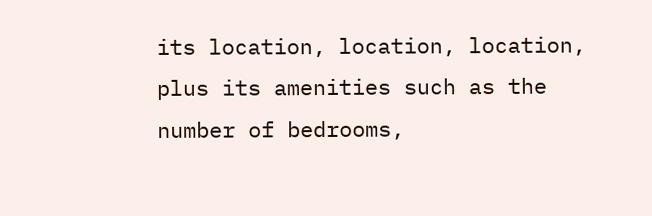its location, location, location, plus its amenities such as the number of bedrooms,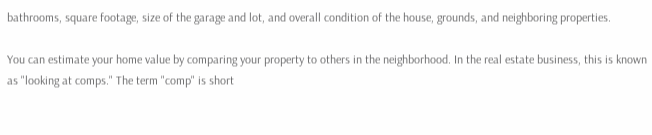bathrooms, square footage, size of the garage and lot, and overall condition of the house, grounds, and neighboring properties.

You can estimate your home value by comparing your property to others in the neighborhood. In the real estate business, this is known as "looking at comps." The term "comp" is short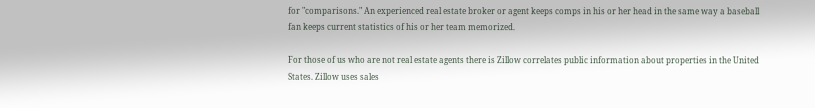for "comparisons." An experienced real estate broker or agent keeps comps in his or her head in the same way a baseball fan keeps current statistics of his or her team memorized.

For those of us who are not real estate agents there is Zillow correlates public information about properties in the United States. Zillow uses sales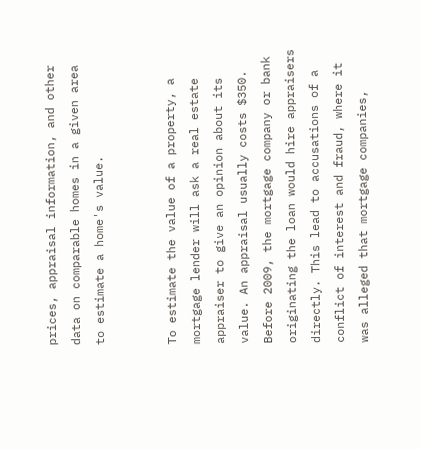prices, appraisal information, and other data on comparable homes in a given area to estimate a home's value.


To estimate the value of a property, a mortgage lender will ask a real estate appraiser to give an opinion about its value. An appraisal usually costs $350. Before 2009, the mortgage company or bank originating the loan would hire appraisers directly. This lead to accusations of a conflict of interest and fraud, where it was alleged that mortgage companies,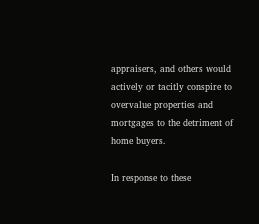appraisers, and others would actively or tacitly conspire to overvalue properties and mortgages to the detriment of home buyers.

In response to these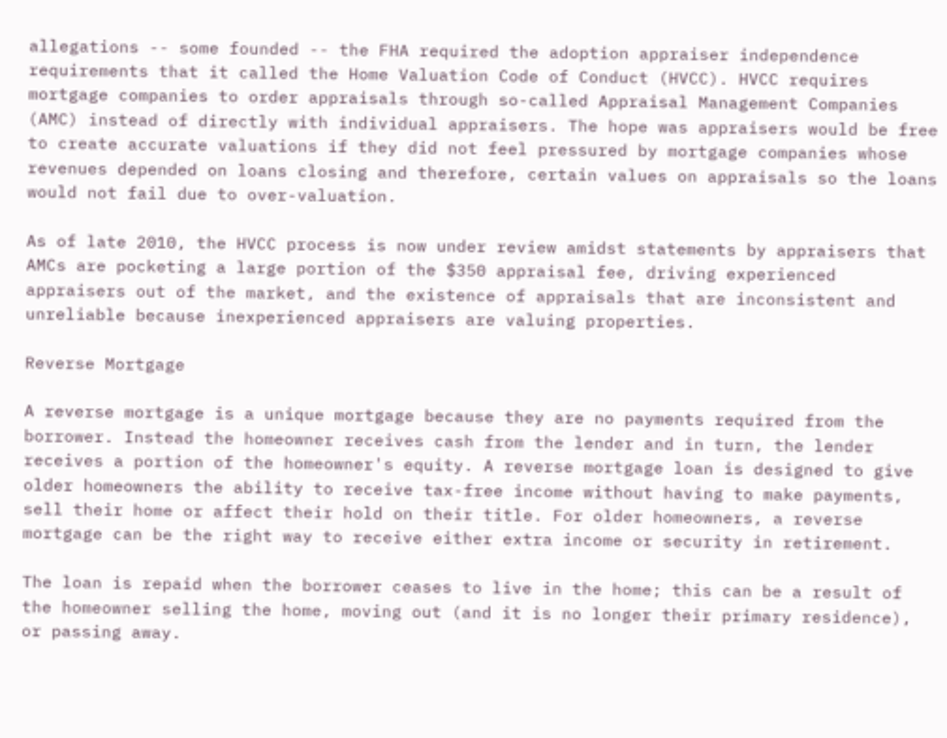allegations -- some founded -- the FHA required the adoption appraiser independence requirements that it called the Home Valuation Code of Conduct (HVCC). HVCC requires mortgage companies to order appraisals through so-called Appraisal Management Companies (AMC) instead of directly with individual appraisers. The hope was appraisers would be free to create accurate valuations if they did not feel pressured by mortgage companies whose revenues depended on loans closing and therefore, certain values on appraisals so the loans would not fail due to over-valuation.

As of late 2010, the HVCC process is now under review amidst statements by appraisers that AMCs are pocketing a large portion of the $350 appraisal fee, driving experienced appraisers out of the market, and the existence of appraisals that are inconsistent and unreliable because inexperienced appraisers are valuing properties.

Reverse Mortgage

A reverse mortgage is a unique mortgage because they are no payments required from the borrower. Instead the homeowner receives cash from the lender and in turn, the lender receives a portion of the homeowner's equity. A reverse mortgage loan is designed to give older homeowners the ability to receive tax-free income without having to make payments, sell their home or affect their hold on their title. For older homeowners, a reverse mortgage can be the right way to receive either extra income or security in retirement.

The loan is repaid when the borrower ceases to live in the home; this can be a result of the homeowner selling the home, moving out (and it is no longer their primary residence), or passing away.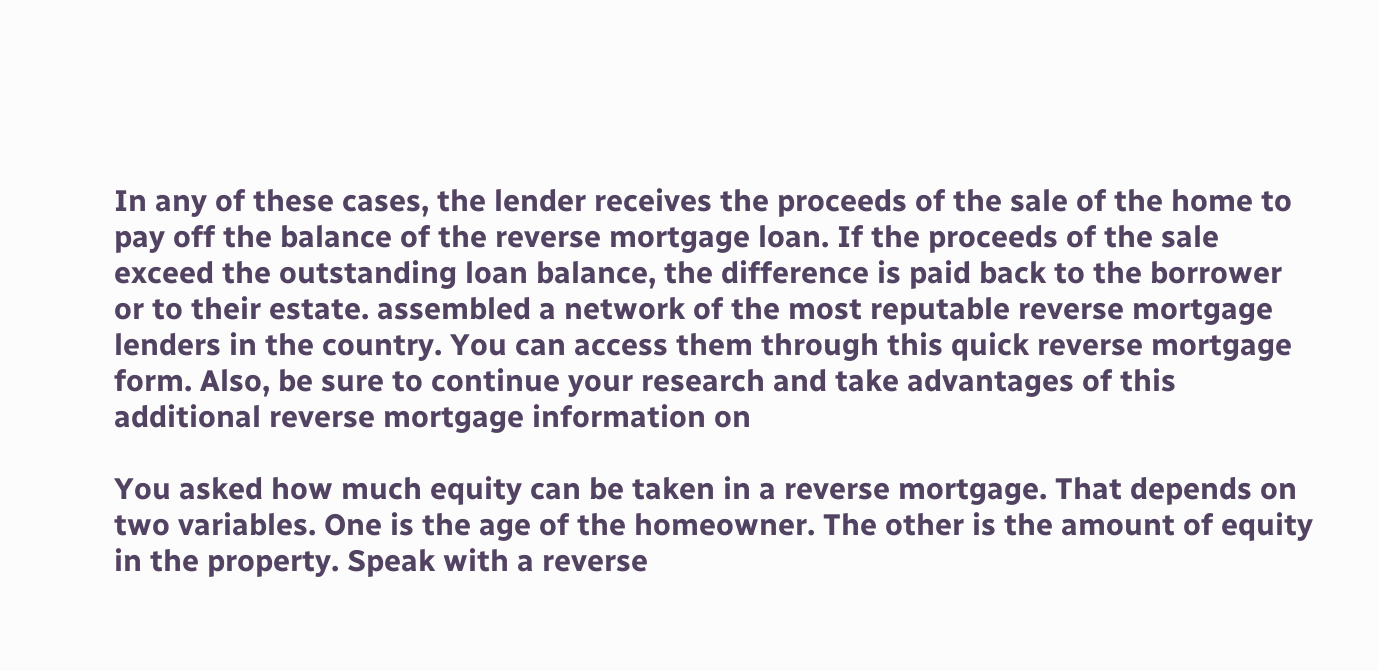In any of these cases, the lender receives the proceeds of the sale of the home to pay off the balance of the reverse mortgage loan. If the proceeds of the sale exceed the outstanding loan balance, the difference is paid back to the borrower or to their estate. assembled a network of the most reputable reverse mortgage lenders in the country. You can access them through this quick reverse mortgage form. Also, be sure to continue your research and take advantages of this additional reverse mortgage information on

You asked how much equity can be taken in a reverse mortgage. That depends on two variables. One is the age of the homeowner. The other is the amount of equity in the property. Speak with a reverse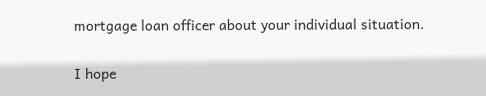mortgage loan officer about your individual situation.

I hope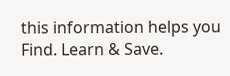this information helps you Find. Learn & Save.